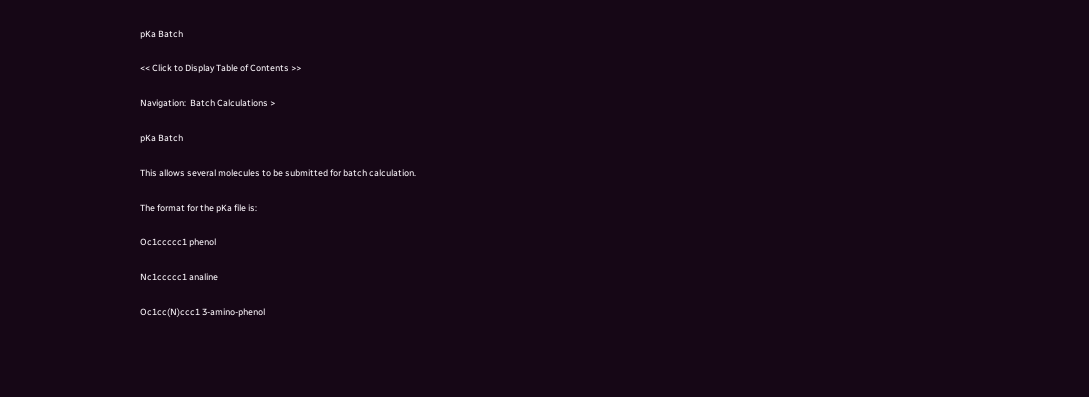pKa Batch

<< Click to Display Table of Contents >>

Navigation:  Batch Calculations >

pKa Batch

This allows several molecules to be submitted for batch calculation.

The format for the pKa file is:

Oc1ccccc1 phenol

Nc1ccccc1 analine

Oc1cc(N)ccc1 3-amino-phenol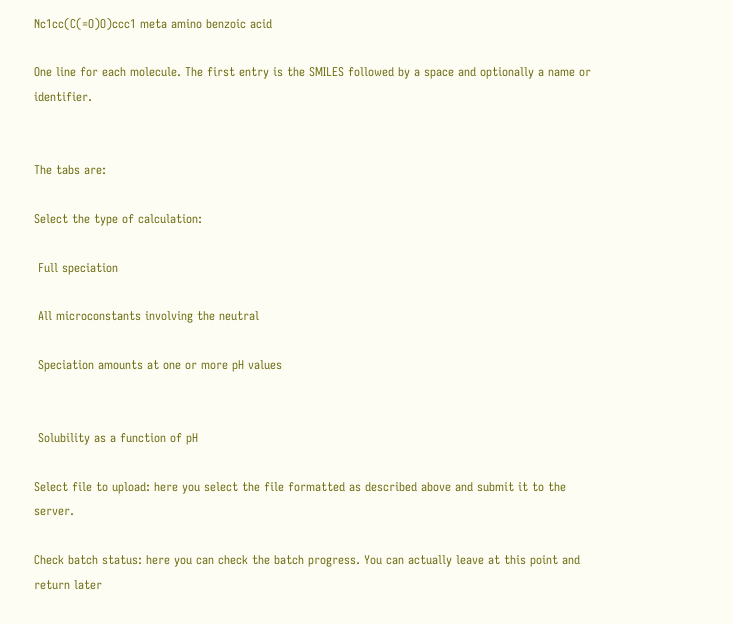Nc1cc(C(=O)O)ccc1 meta amino benzoic acid

One line for each molecule. The first entry is the SMILES followed by a space and optionally a name or identifier.


The tabs are:

Select the type of calculation:

 Full speciation

 All microconstants involving the neutral

 Speciation amounts at one or more pH values


 Solubility as a function of pH

Select file to upload: here you select the file formatted as described above and submit it to the server.

Check batch status: here you can check the batch progress. You can actually leave at this point and return later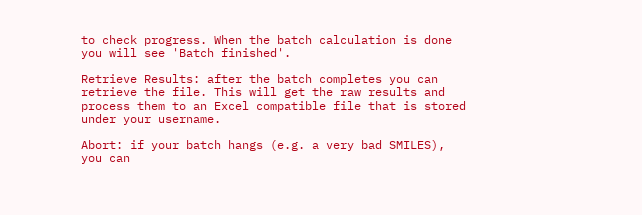to check progress. When the batch calculation is done you will see 'Batch finished'.

Retrieve Results: after the batch completes you can retrieve the file. This will get the raw results and process them to an Excel compatible file that is stored under your username.

Abort: if your batch hangs (e.g. a very bad SMILES), you can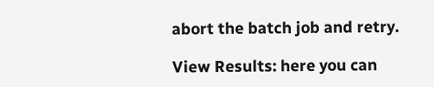abort the batch job and retry.

View Results: here you can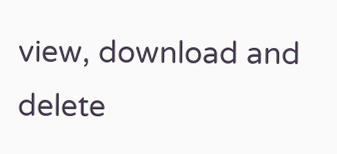view, download and delete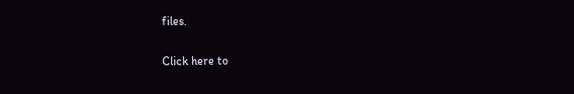files.

Click here to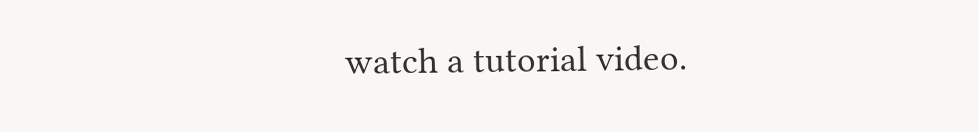watch a tutorial video.